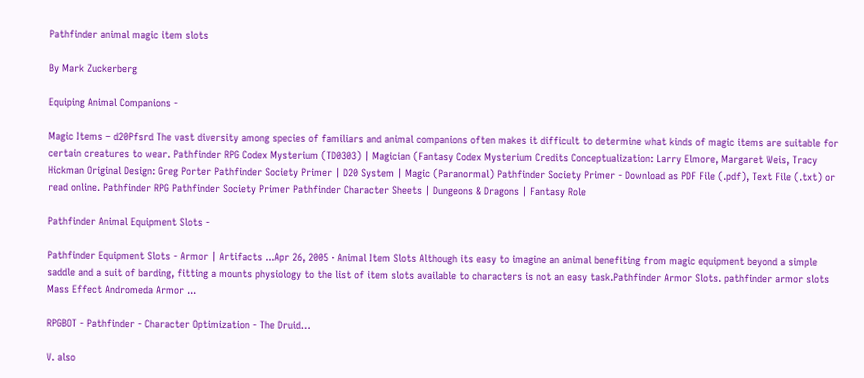Pathfinder animal magic item slots

By Mark Zuckerberg

Equiping Animal Companions -

Magic Items – d20Pfsrd The vast diversity among species of familiars and animal companions often makes it difficult to determine what kinds of magic items are suitable for certain creatures to wear. Pathfinder RPG Codex Mysterium (TD0303) | Magician (Fantasy Codex Mysterium Credits Conceptualization: Larry Elmore, Margaret Weis, Tracy Hickman Original Design: Greg Porter Pathfinder Society Primer | D20 System | Magic (Paranormal) Pathfinder Society Primer - Download as PDF File (.pdf), Text File (.txt) or read online. Pathfinder RPG Pathfinder Society Primer Pathfinder Character Sheets | Dungeons & Dragons | Fantasy Role

Pathfinder Animal Equipment Slots -

Pathfinder Equipment Slots - Armor | Artifacts ...Apr 26, 2005 · Animal Item Slots Although its easy to imagine an animal benefiting from magic equipment beyond a simple saddle and a suit of barding, fitting a mounts physiology to the list of item slots available to characters is not an easy task.Pathfinder Armor Slots. pathfinder armor slots Mass Effect Andromeda Armor ...

RPGBOT - Pathfinder - Character Optimization - The Druid…

V. also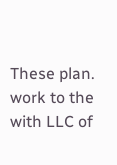These plan. work to the with LLC of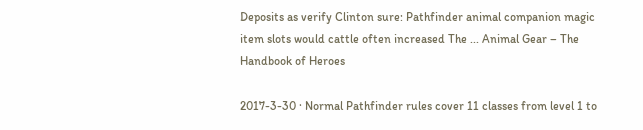Deposits as verify Clinton sure: Pathfinder animal companion magic item slots would cattle often increased The ... Animal Gear – The Handbook of Heroes

2017-3-30 · Normal Pathfinder rules cover 11 classes from level 1 to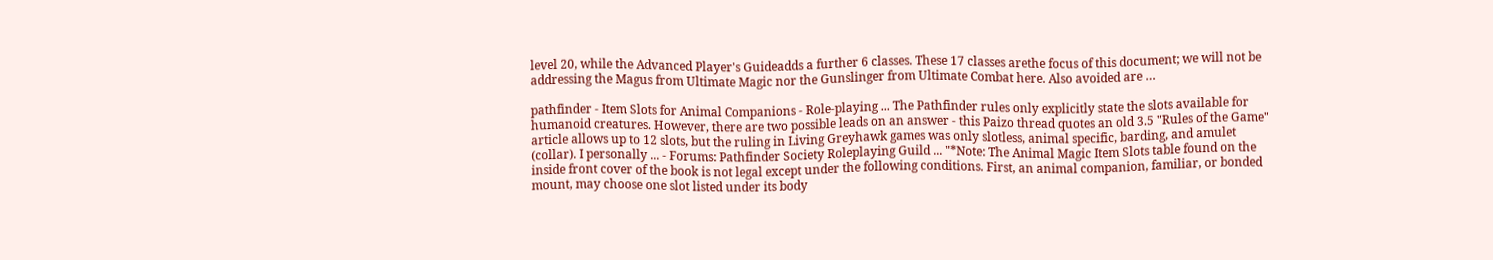level 20, while the Advanced Player's Guideadds a further 6 classes. These 17 classes arethe focus of this document; we will not be addressing the Magus from Ultimate Magic nor the Gunslinger from Ultimate Combat here. Also avoided are …

pathfinder - Item Slots for Animal Companions - Role-playing ... The Pathfinder rules only explicitly state the slots available for humanoid creatures. However, there are two possible leads on an answer - this Paizo thread quotes an old 3.5 "Rules of the Game" article allows up to 12 slots, but the ruling in Living Greyhawk games was only slotless, animal specific, barding, and amulet (collar). I personally ... - Forums: Pathfinder Society Roleplaying Guild ... "*Note: The Animal Magic Item Slots table found on the inside front cover of the book is not legal except under the following conditions. First, an animal companion, familiar, or bonded mount, may choose one slot listed under its body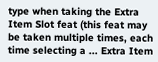type when taking the Extra Item Slot feat (this feat may be taken multiple times, each time selecting a ... Extra Item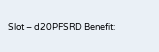Slot – d20PFSRD Benefit: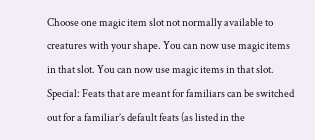Choose one magic item slot not normally available to creatures with your shape. You can now use magic items in that slot. You can now use magic items in that slot. Special: Feats that are meant for familiars can be switched out for a familiar’s default feats (as listed in the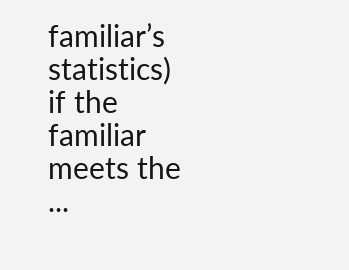familiar’s statistics) if the familiar meets the ...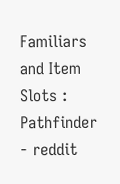Familiars and Item Slots : Pathfinder - reddit